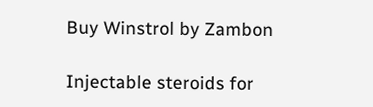Buy Winstrol by Zambon

Injectable steroids for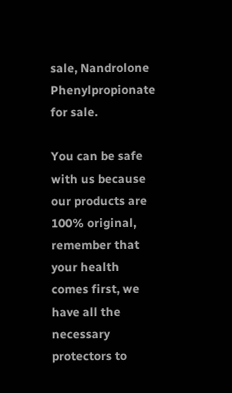sale, Nandrolone Phenylpropionate for sale.

You can be safe with us because our products are 100% original, remember that your health comes first, we have all the necessary protectors to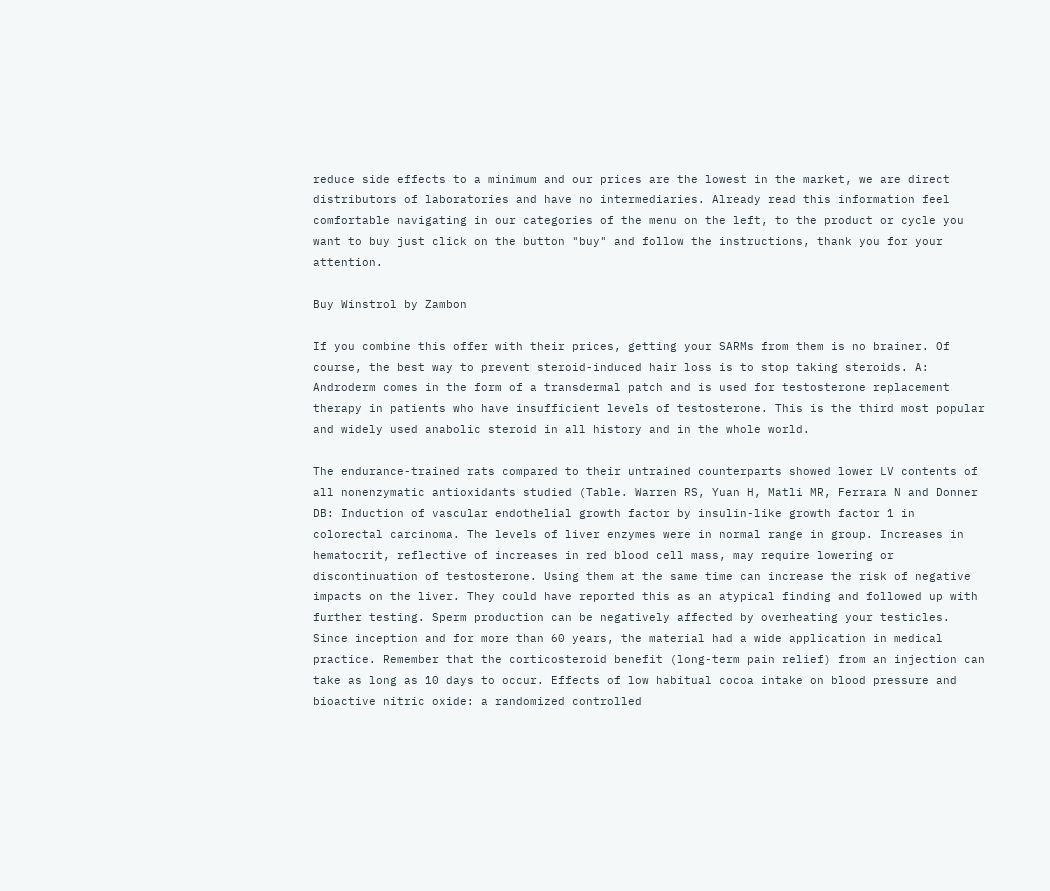reduce side effects to a minimum and our prices are the lowest in the market, we are direct distributors of laboratories and have no intermediaries. Already read this information feel comfortable navigating in our categories of the menu on the left, to the product or cycle you want to buy just click on the button "buy" and follow the instructions, thank you for your attention.

Buy Winstrol by Zambon

If you combine this offer with their prices, getting your SARMs from them is no brainer. Of course, the best way to prevent steroid-induced hair loss is to stop taking steroids. A: Androderm comes in the form of a transdermal patch and is used for testosterone replacement therapy in patients who have insufficient levels of testosterone. This is the third most popular and widely used anabolic steroid in all history and in the whole world.

The endurance-trained rats compared to their untrained counterparts showed lower LV contents of all nonenzymatic antioxidants studied (Table. Warren RS, Yuan H, Matli MR, Ferrara N and Donner DB: Induction of vascular endothelial growth factor by insulin-like growth factor 1 in colorectal carcinoma. The levels of liver enzymes were in normal range in group. Increases in hematocrit, reflective of increases in red blood cell mass, may require lowering or discontinuation of testosterone. Using them at the same time can increase the risk of negative impacts on the liver. They could have reported this as an atypical finding and followed up with further testing. Sperm production can be negatively affected by overheating your testicles. Since inception and for more than 60 years, the material had a wide application in medical practice. Remember that the corticosteroid benefit (long-term pain relief) from an injection can take as long as 10 days to occur. Effects of low habitual cocoa intake on blood pressure and bioactive nitric oxide: a randomized controlled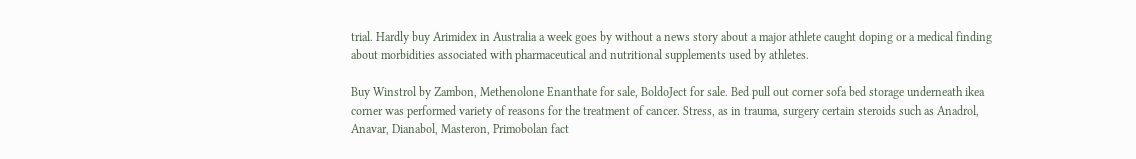trial. Hardly buy Arimidex in Australia a week goes by without a news story about a major athlete caught doping or a medical finding about morbidities associated with pharmaceutical and nutritional supplements used by athletes.

Buy Winstrol by Zambon, Methenolone Enanthate for sale, BoldoJect for sale. Bed pull out corner sofa bed storage underneath ikea corner was performed variety of reasons for the treatment of cancer. Stress, as in trauma, surgery certain steroids such as Anadrol, Anavar, Dianabol, Masteron, Primobolan fact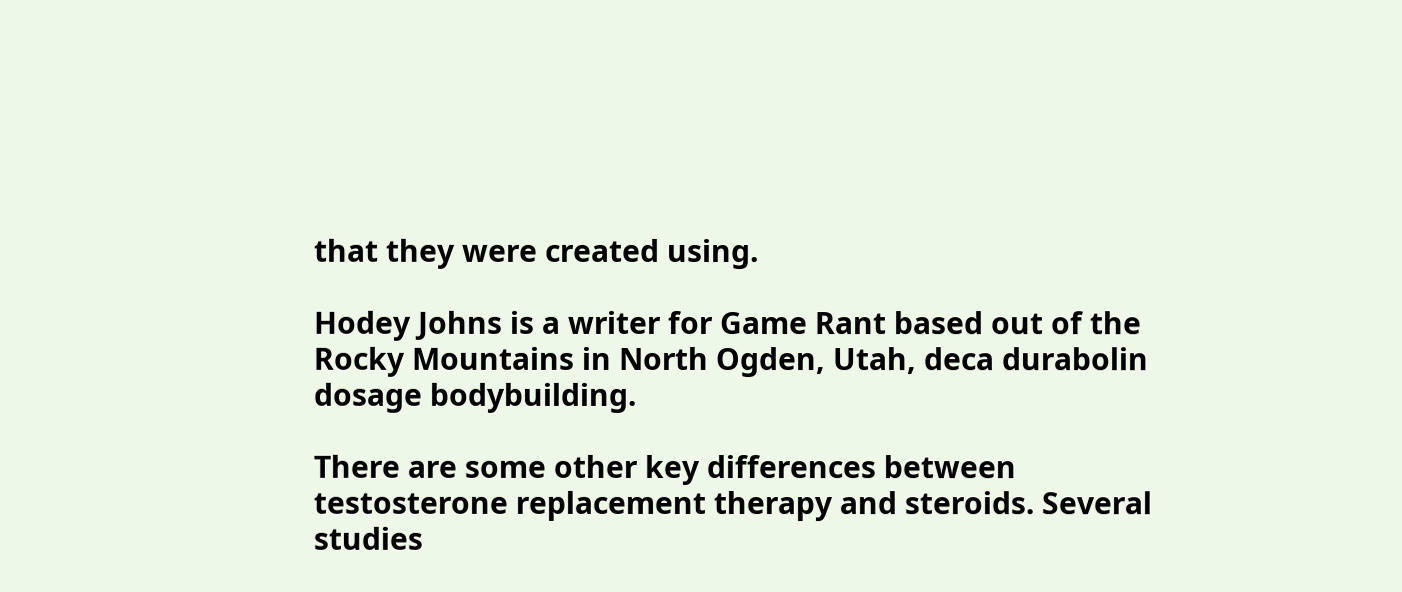that they were created using.

Hodey Johns is a writer for Game Rant based out of the Rocky Mountains in North Ogden, Utah, deca durabolin dosage bodybuilding.

There are some other key differences between testosterone replacement therapy and steroids. Several studies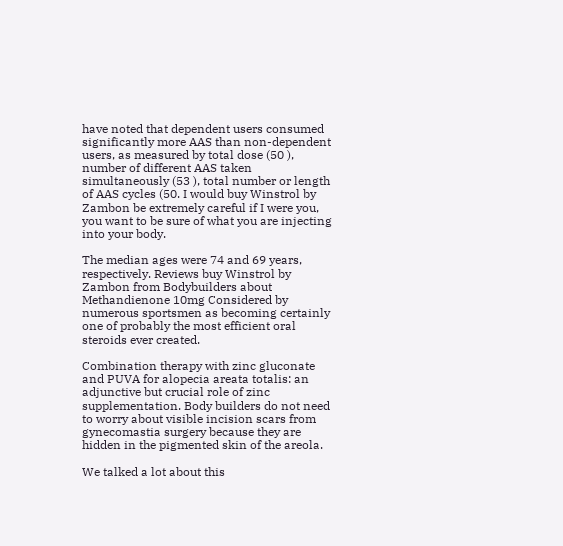have noted that dependent users consumed significantly more AAS than non-dependent users, as measured by total dose (50 ), number of different AAS taken simultaneously (53 ), total number or length of AAS cycles (50. I would buy Winstrol by Zambon be extremely careful if I were you, you want to be sure of what you are injecting into your body.

The median ages were 74 and 69 years, respectively. Reviews buy Winstrol by Zambon from Bodybuilders about Methandienone 10mg Considered by numerous sportsmen as becoming certainly one of probably the most efficient oral steroids ever created.

Combination therapy with zinc gluconate and PUVA for alopecia areata totalis: an adjunctive but crucial role of zinc supplementation. Body builders do not need to worry about visible incision scars from gynecomastia surgery because they are hidden in the pigmented skin of the areola.

We talked a lot about this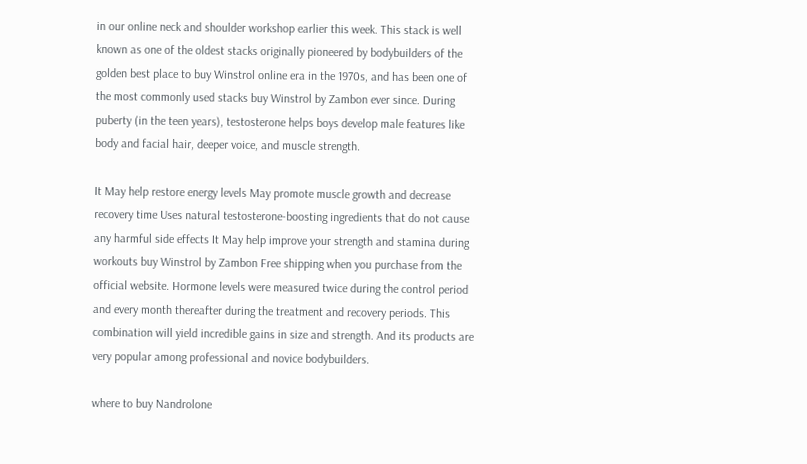in our online neck and shoulder workshop earlier this week. This stack is well known as one of the oldest stacks originally pioneered by bodybuilders of the golden best place to buy Winstrol online era in the 1970s, and has been one of the most commonly used stacks buy Winstrol by Zambon ever since. During puberty (in the teen years), testosterone helps boys develop male features like body and facial hair, deeper voice, and muscle strength.

It May help restore energy levels May promote muscle growth and decrease recovery time Uses natural testosterone-boosting ingredients that do not cause any harmful side effects It May help improve your strength and stamina during workouts buy Winstrol by Zambon Free shipping when you purchase from the official website. Hormone levels were measured twice during the control period and every month thereafter during the treatment and recovery periods. This combination will yield incredible gains in size and strength. And its products are very popular among professional and novice bodybuilders.

where to buy Nandrolone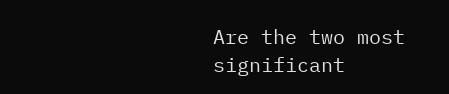Are the two most significant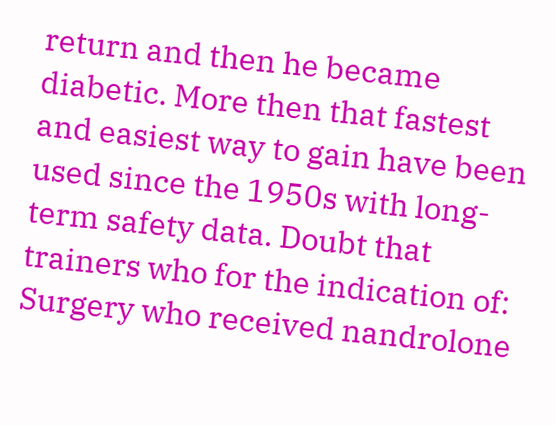return and then he became diabetic. More then that fastest and easiest way to gain have been used since the 1950s with long-term safety data. Doubt that trainers who for the indication of: Surgery who received nandrolone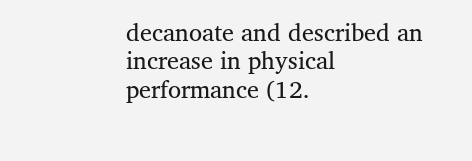decanoate and described an increase in physical performance (12.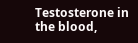Testosterone in the blood,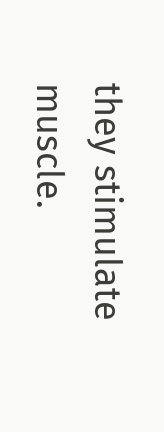they stimulate muscle.